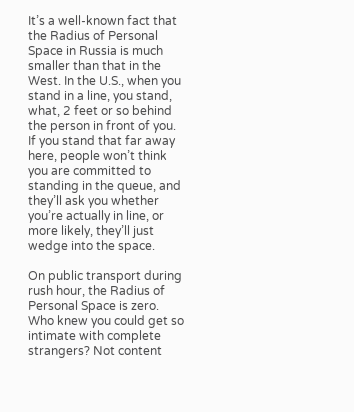It’s a well-known fact that the Radius of Personal Space in Russia is much smaller than that in the West. In the U.S., when you stand in a line, you stand, what, 2 feet or so behind the person in front of you. If you stand that far away here, people won’t think you are committed to standing in the queue, and they’ll ask you whether you’re actually in line, or more likely, they’ll just wedge into the space.

On public transport during rush hour, the Radius of Personal Space is zero. Who knew you could get so intimate with complete strangers? Not content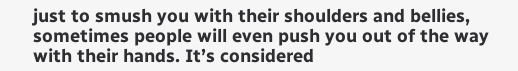just to smush you with their shoulders and bellies, sometimes people will even push you out of the way with their hands. It’s considered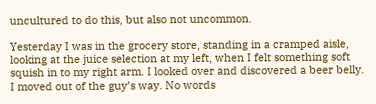uncultured to do this, but also not uncommon.

Yesterday I was in the grocery store, standing in a cramped aisle, looking at the juice selection at my left, when I felt something soft squish in to my right arm. I looked over and discovered a beer belly. I moved out of the guy’s way. No words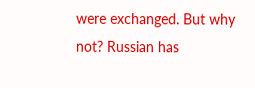were exchanged. But why not? Russian has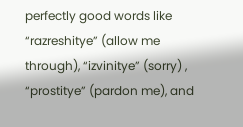perfectly good words like “razreshitye” (allow me through), “izvinitye” (sorry) , “prostitye” (pardon me), and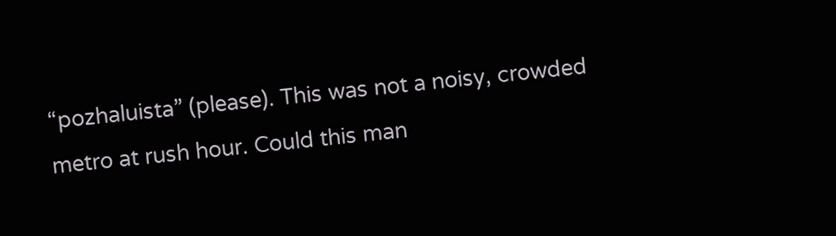“pozhaluista” (please). This was not a noisy, crowded metro at rush hour. Could this man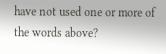have not used one or more of the words above?